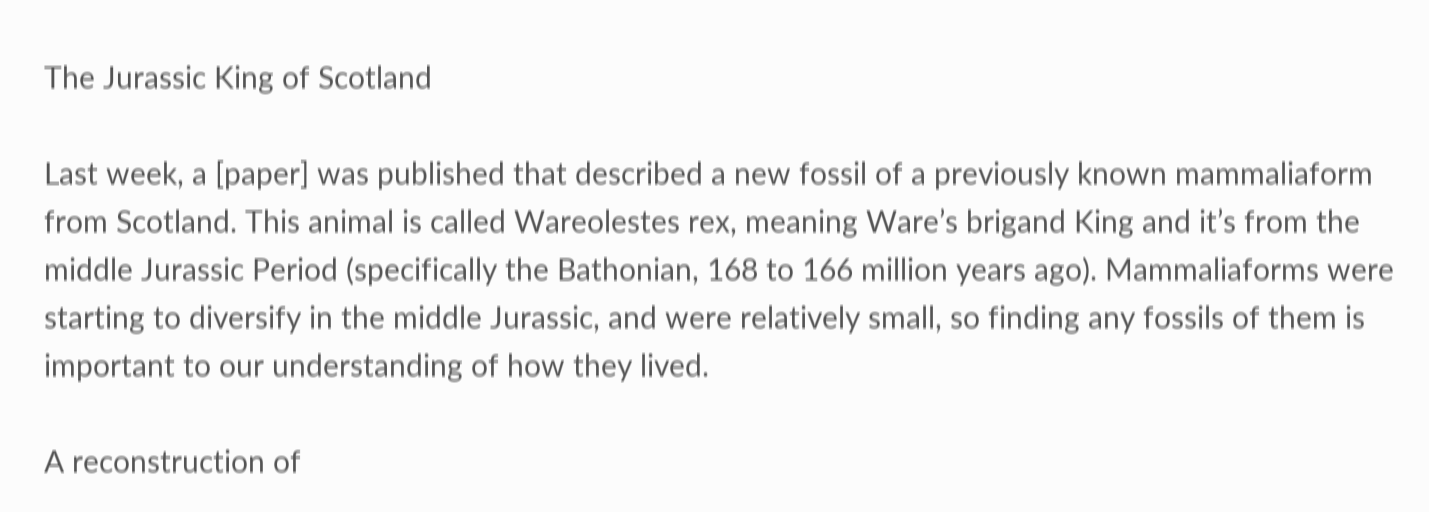The Jurassic King of Scotland

Last week, a [paper] was published that described a new fossil of a previously known mammaliaform from Scotland. This animal is called Wareolestes rex, meaning Ware’s brigand King and it’s from the middle Jurassic Period (specifically the Bathonian, 168 to 166 million years ago). Mammaliaforms were starting to diversify in the middle Jurassic, and were relatively small, so finding any fossils of them is important to our understanding of how they lived.

A reconstruction of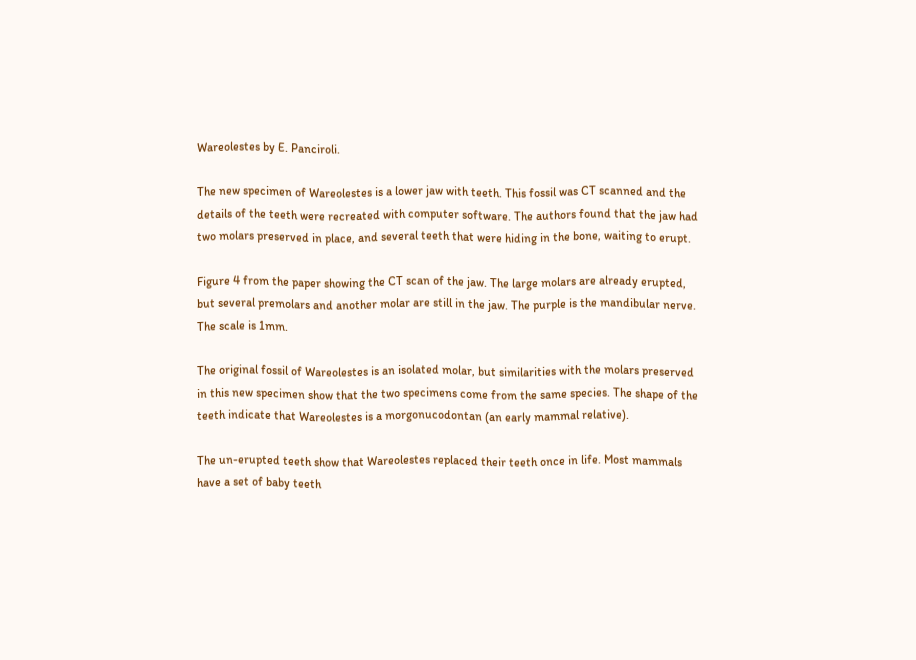Wareolestes by E. Panciroli.

The new specimen of Wareolestes is a lower jaw with teeth. This fossil was CT scanned and the details of the teeth were recreated with computer software. The authors found that the jaw had two molars preserved in place, and several teeth that were hiding in the bone, waiting to erupt.

Figure 4 from the paper showing the CT scan of the jaw. The large molars are already erupted, but several premolars and another molar are still in the jaw. The purple is the mandibular nerve. The scale is 1mm.

The original fossil of Wareolestes is an isolated molar, but similarities with the molars preserved in this new specimen show that the two specimens come from the same species. The shape of the teeth indicate that Wareolestes is a morgonucodontan (an early mammal relative).

The un-erupted teeth show that Wareolestes replaced their teeth once in life. Most mammals have a set of baby teeth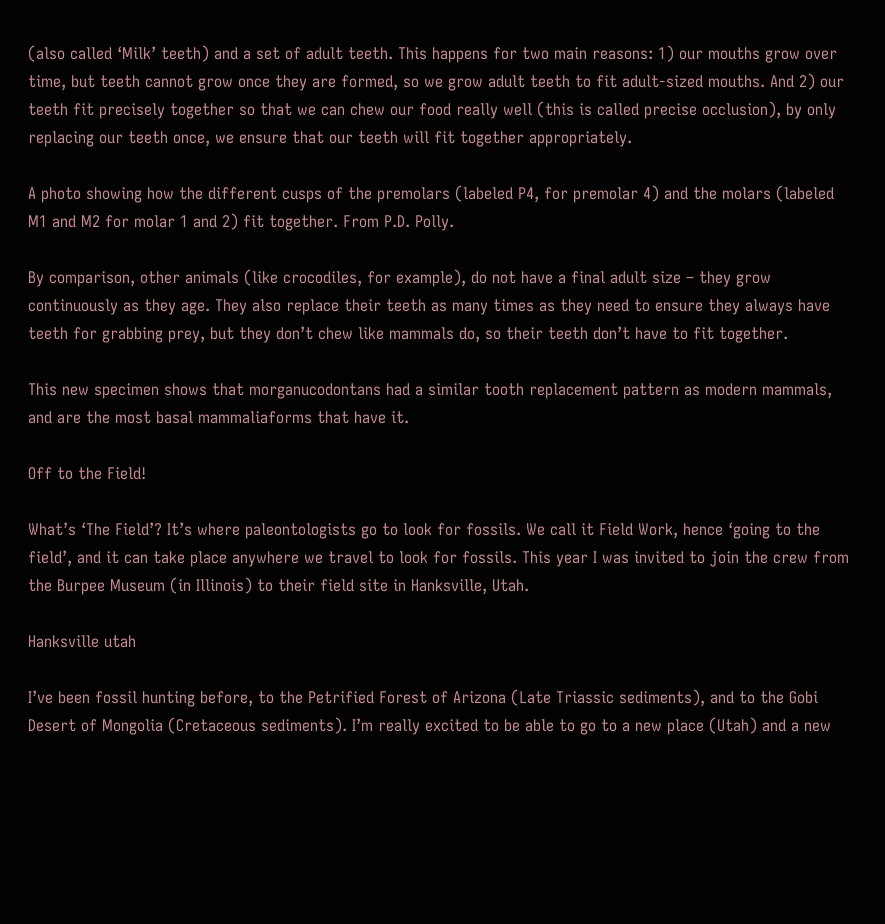(also called ‘Milk’ teeth) and a set of adult teeth. This happens for two main reasons: 1) our mouths grow over time, but teeth cannot grow once they are formed, so we grow adult teeth to fit adult-sized mouths. And 2) our teeth fit precisely together so that we can chew our food really well (this is called precise occlusion), by only replacing our teeth once, we ensure that our teeth will fit together appropriately.

A photo showing how the different cusps of the premolars (labeled P4, for premolar 4) and the molars (labeled M1 and M2 for molar 1 and 2) fit together. From P.D. Polly.

By comparison, other animals (like crocodiles, for example), do not have a final adult size – they grow continuously as they age. They also replace their teeth as many times as they need to ensure they always have teeth for grabbing prey, but they don’t chew like mammals do, so their teeth don’t have to fit together.

This new specimen shows that morganucodontans had a similar tooth replacement pattern as modern mammals, and are the most basal mammaliaforms that have it.

Off to the Field!

What’s ‘The Field’? It’s where paleontologists go to look for fossils. We call it Field Work, hence ‘going to the field’, and it can take place anywhere we travel to look for fossils. This year I was invited to join the crew from the Burpee Museum (in Illinois) to their field site in Hanksville, Utah.

Hanksville utah

I’ve been fossil hunting before, to the Petrified Forest of Arizona (Late Triassic sediments), and to the Gobi Desert of Mongolia (Cretaceous sediments). I’m really excited to be able to go to a new place (Utah) and a new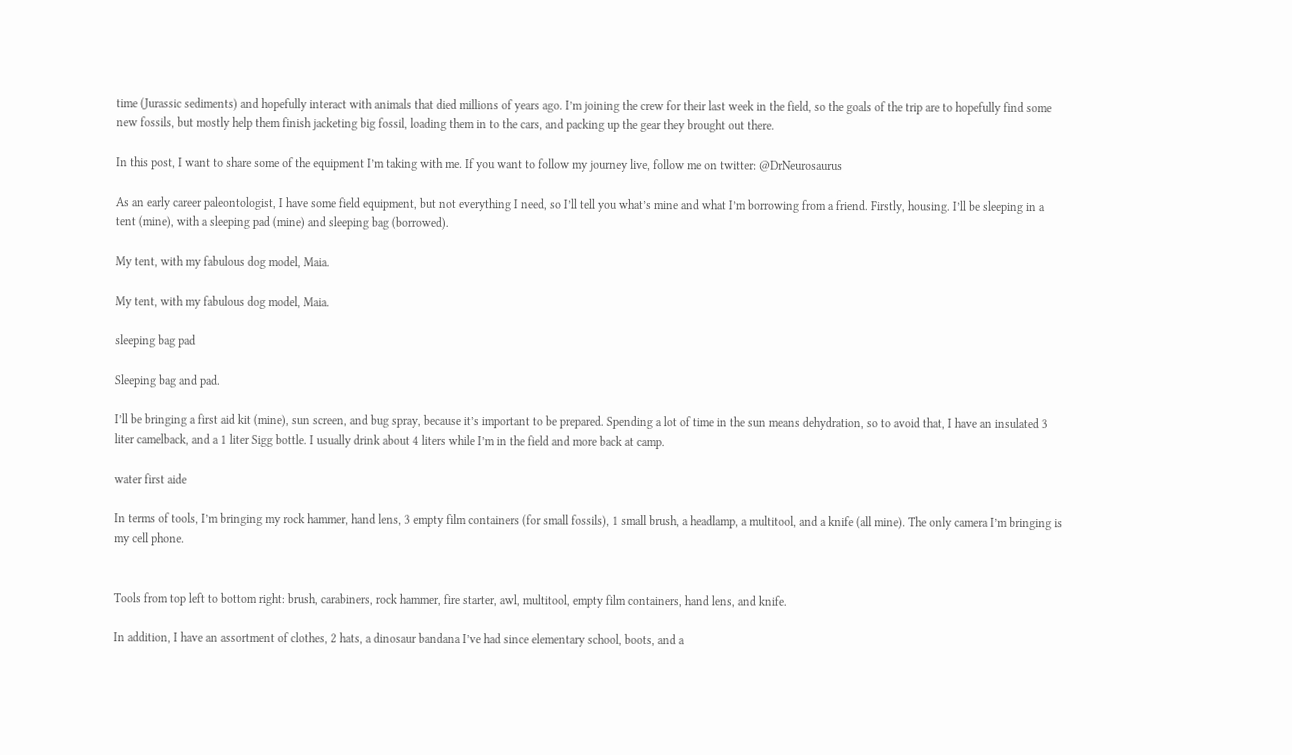time (Jurassic sediments) and hopefully interact with animals that died millions of years ago. I’m joining the crew for their last week in the field, so the goals of the trip are to hopefully find some new fossils, but mostly help them finish jacketing big fossil, loading them in to the cars, and packing up the gear they brought out there.

In this post, I want to share some of the equipment I’m taking with me. If you want to follow my journey live, follow me on twitter: @DrNeurosaurus

As an early career paleontologist, I have some field equipment, but not everything I need, so I’ll tell you what’s mine and what I’m borrowing from a friend. Firstly, housing. I’ll be sleeping in a tent (mine), with a sleeping pad (mine) and sleeping bag (borrowed).

My tent, with my fabulous dog model, Maia.

My tent, with my fabulous dog model, Maia.

sleeping bag pad

Sleeping bag and pad.

I’ll be bringing a first aid kit (mine), sun screen, and bug spray, because it’s important to be prepared. Spending a lot of time in the sun means dehydration, so to avoid that, I have an insulated 3 liter camelback, and a 1 liter Sigg bottle. I usually drink about 4 liters while I’m in the field and more back at camp.

water first aide

In terms of tools, I’m bringing my rock hammer, hand lens, 3 empty film containers (for small fossils), 1 small brush, a headlamp, a multitool, and a knife (all mine). The only camera I’m bringing is my cell phone.


Tools from top left to bottom right: brush, carabiners, rock hammer, fire starter, awl, multitool, empty film containers, hand lens, and knife.

In addition, I have an assortment of clothes, 2 hats, a dinosaur bandana I’ve had since elementary school, boots, and a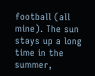football (all mine). The sun stays up a long time in the summer,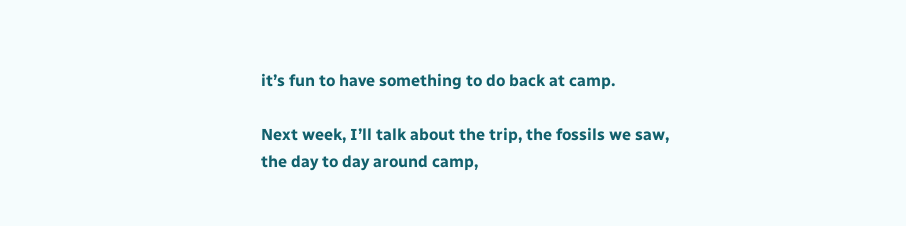it’s fun to have something to do back at camp.

Next week, I’ll talk about the trip, the fossils we saw, the day to day around camp,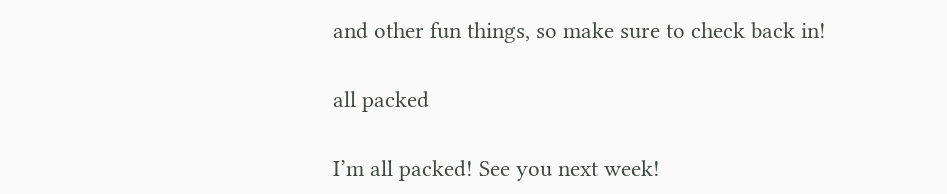and other fun things, so make sure to check back in!

all packed

I’m all packed! See you next week!